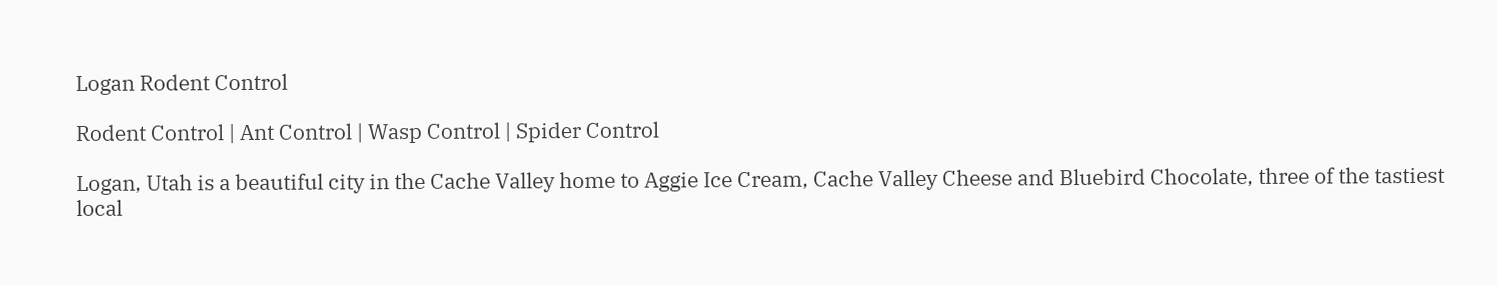Logan Rodent Control

Rodent Control | Ant Control | Wasp Control | Spider Control

Logan, Utah is a beautiful city in the Cache Valley home to Aggie Ice Cream, Cache Valley Cheese and Bluebird Chocolate, three of the tastiest local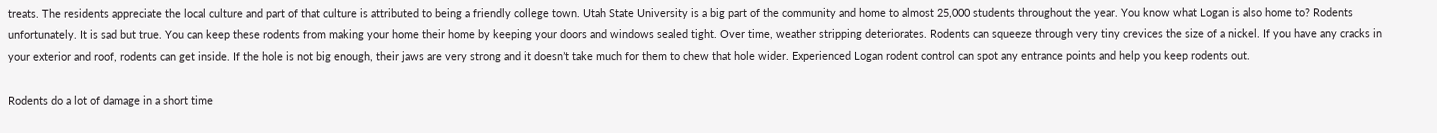treats. The residents appreciate the local culture and part of that culture is attributed to being a friendly college town. Utah State University is a big part of the community and home to almost 25,000 students throughout the year. You know what Logan is also home to? Rodents unfortunately. It is sad but true. You can keep these rodents from making your home their home by keeping your doors and windows sealed tight. Over time, weather stripping deteriorates. Rodents can squeeze through very tiny crevices the size of a nickel. If you have any cracks in your exterior and roof, rodents can get inside. If the hole is not big enough, their jaws are very strong and it doesn’t take much for them to chew that hole wider. Experienced Logan rodent control can spot any entrance points and help you keep rodents out.

Rodents do a lot of damage in a short time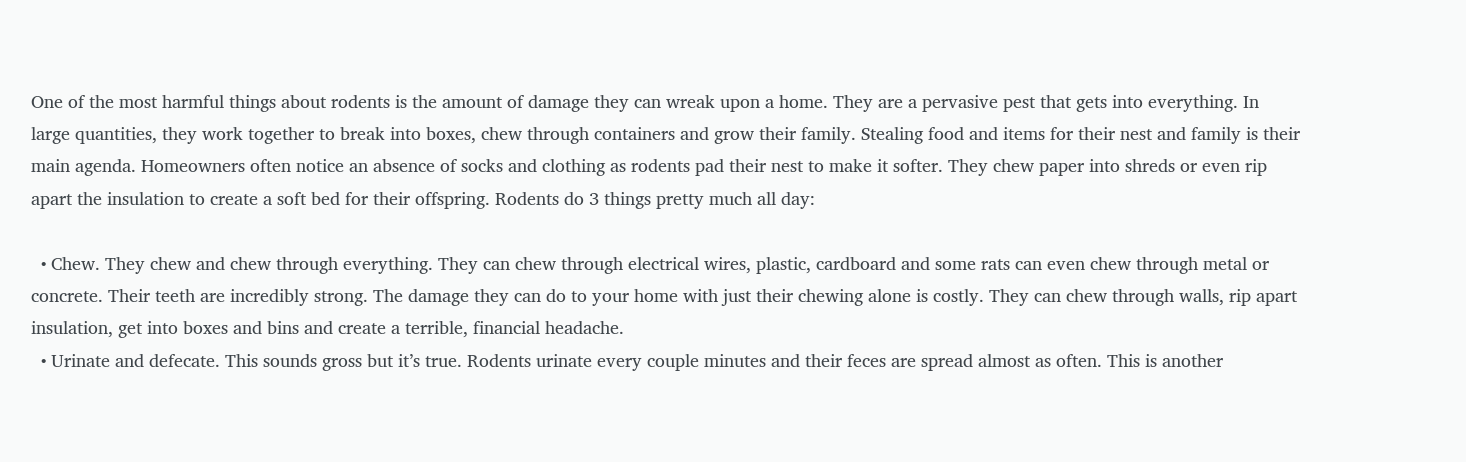One of the most harmful things about rodents is the amount of damage they can wreak upon a home. They are a pervasive pest that gets into everything. In large quantities, they work together to break into boxes, chew through containers and grow their family. Stealing food and items for their nest and family is their main agenda. Homeowners often notice an absence of socks and clothing as rodents pad their nest to make it softer. They chew paper into shreds or even rip apart the insulation to create a soft bed for their offspring. Rodents do 3 things pretty much all day:

  • Chew. They chew and chew through everything. They can chew through electrical wires, plastic, cardboard and some rats can even chew through metal or concrete. Their teeth are incredibly strong. The damage they can do to your home with just their chewing alone is costly. They can chew through walls, rip apart insulation, get into boxes and bins and create a terrible, financial headache.
  • Urinate and defecate. This sounds gross but it’s true. Rodents urinate every couple minutes and their feces are spread almost as often. This is another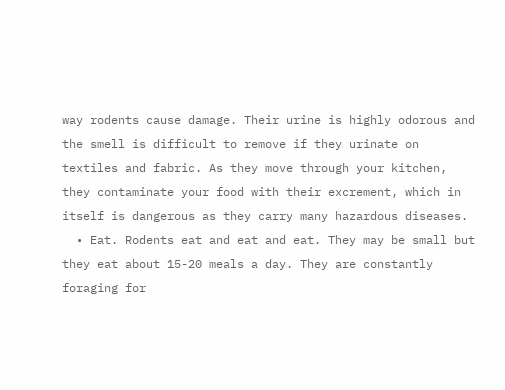way rodents cause damage. Their urine is highly odorous and the smell is difficult to remove if they urinate on textiles and fabric. As they move through your kitchen, they contaminate your food with their excrement, which in itself is dangerous as they carry many hazardous diseases.
  • Eat. Rodents eat and eat and eat. They may be small but they eat about 15-20 meals a day. They are constantly foraging for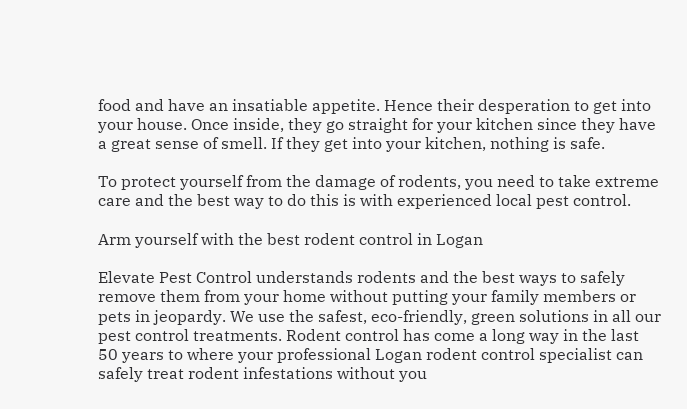food and have an insatiable appetite. Hence their desperation to get into your house. Once inside, they go straight for your kitchen since they have a great sense of smell. If they get into your kitchen, nothing is safe.

To protect yourself from the damage of rodents, you need to take extreme care and the best way to do this is with experienced local pest control.

Arm yourself with the best rodent control in Logan

Elevate Pest Control understands rodents and the best ways to safely remove them from your home without putting your family members or pets in jeopardy. We use the safest, eco-friendly, green solutions in all our pest control treatments. Rodent control has come a long way in the last 50 years to where your professional Logan rodent control specialist can safely treat rodent infestations without you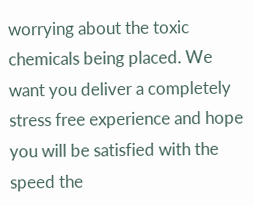worrying about the toxic chemicals being placed. We want you deliver a completely stress free experience and hope you will be satisfied with the speed the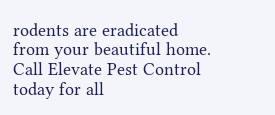rodents are eradicated from your beautiful home. Call Elevate Pest Control today for all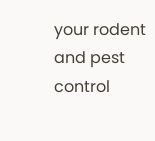your rodent and pest control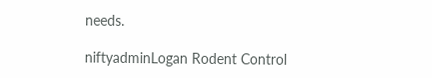needs.

niftyadminLogan Rodent Control